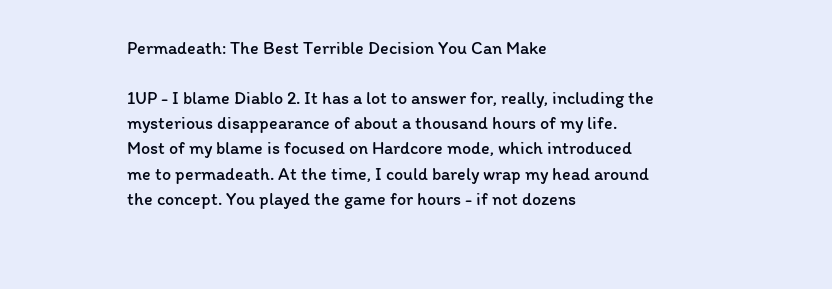Permadeath: The Best Terrible Decision You Can Make

1UP - I blame Diablo 2. It has a lot to answer for, really, including the mysterious disappearance of about a thousand hours of my life. Most of my blame is focused on Hardcore mode, which introduced me to permadeath. At the time, I could barely wrap my head around the concept. You played the game for hours - if not dozens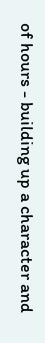of hours - building up a character and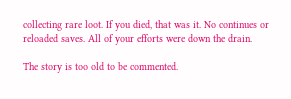collecting rare loot. If you died, that was it. No continues or reloaded saves. All of your efforts were down the drain.

The story is too old to be commented.